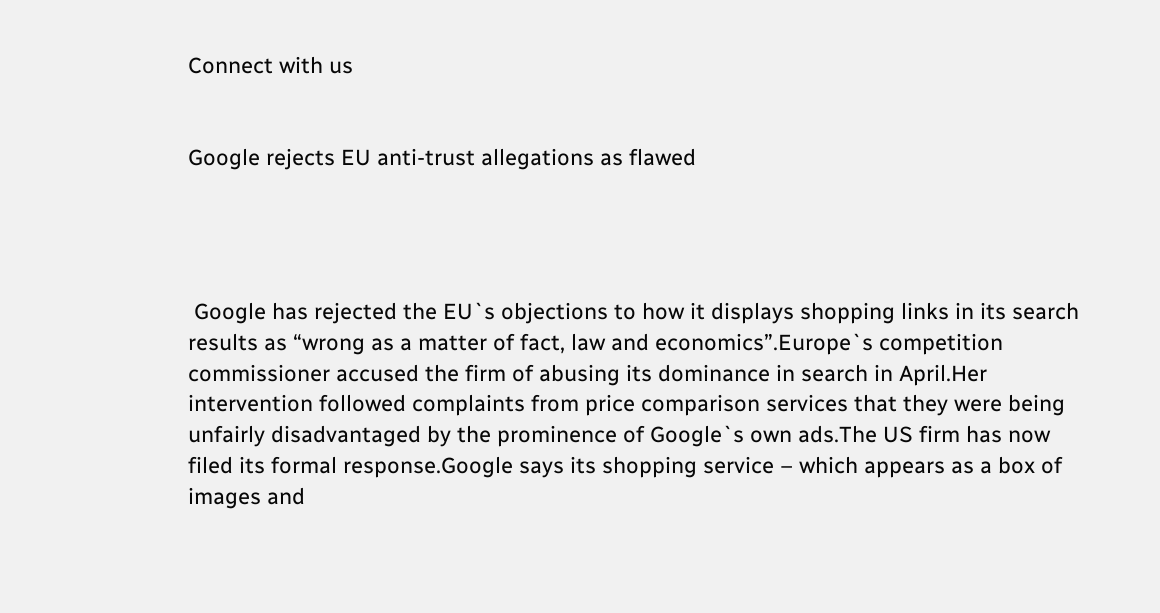Connect with us


Google rejects EU anti-trust allegations as flawed




 Google has rejected the EU`s objections to how it displays shopping links in its search results as “wrong as a matter of fact, law and economics”.Europe`s competition commissioner accused the firm of abusing its dominance in search in April.Her intervention followed complaints from price comparison services that they were being unfairly disadvantaged by the prominence of Google`s own ads.The US firm has now filed its formal response.Google says its shopping service – which appears as a box of images and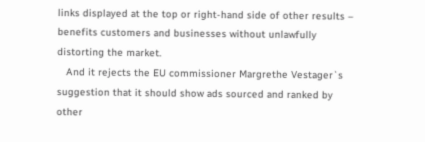links displayed at the top or right-hand side of other results – benefits customers and businesses without unlawfully distorting the market.
   And it rejects the EU commissioner Margrethe Vestager`s suggestion that it should show ads sourced and ranked by other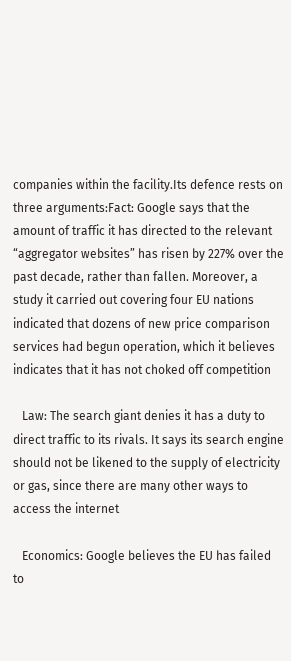companies within the facility.Its defence rests on three arguments:Fact: Google says that the amount of traffic it has directed to the relevant “aggregator websites” has risen by 227% over the past decade, rather than fallen. Moreover, a study it carried out covering four EU nations indicated that dozens of new price comparison services had begun operation, which it believes indicates that it has not choked off competition

   Law: The search giant denies it has a duty to direct traffic to its rivals. It says its search engine should not be likened to the supply of electricity or gas, since there are many other ways to access the internet

   Economics: Google believes the EU has failed to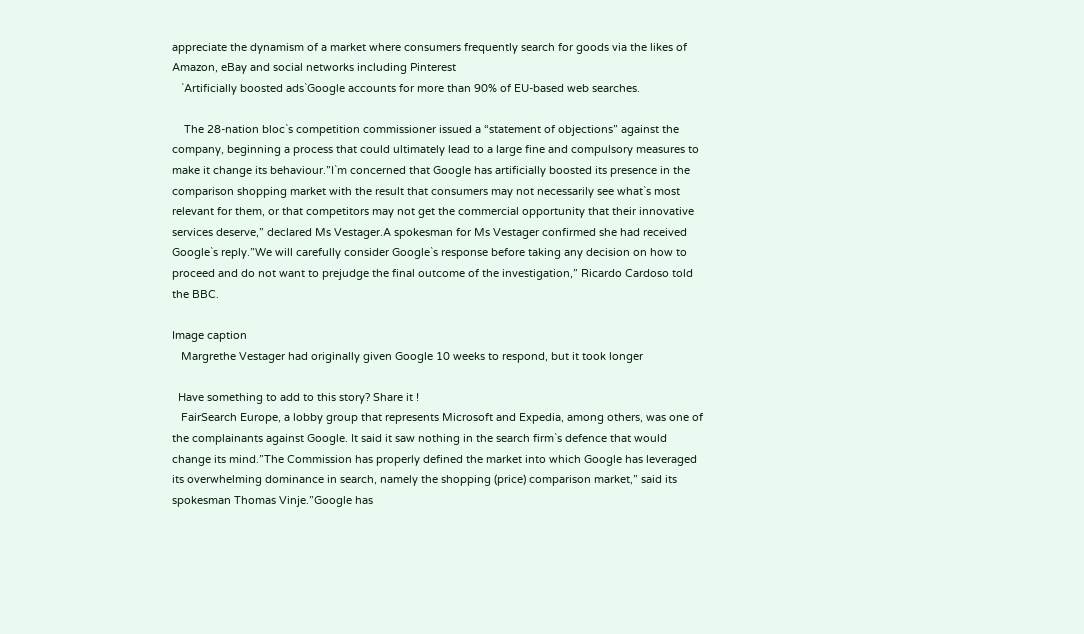appreciate the dynamism of a market where consumers frequently search for goods via the likes of Amazon, eBay and social networks including Pinterest
   `Artificially boosted ads`Google accounts for more than 90% of EU-based web searches.

    The 28-nation bloc`s competition commissioner issued a “statement of objections” against the company, beginning a process that could ultimately lead to a large fine and compulsory measures to make it change its behaviour.”I`m concerned that Google has artificially boosted its presence in the comparison shopping market with the result that consumers may not necessarily see what`s most relevant for them, or that competitors may not get the commercial opportunity that their innovative services deserve,” declared Ms Vestager.A spokesman for Ms Vestager confirmed she had received Google`s reply.”We will carefully consider Google`s response before taking any decision on how to proceed and do not want to prejudge the final outcome of the investigation,” Ricardo Cardoso told the BBC.

Image caption
   Margrethe Vestager had originally given Google 10 weeks to respond, but it took longer

  Have something to add to this story? Share it !
   FairSearch Europe, a lobby group that represents Microsoft and Expedia, among others, was one of the complainants against Google. It said it saw nothing in the search firm`s defence that would change its mind.”The Commission has properly defined the market into which Google has leveraged its overwhelming dominance in search, namely the shopping (price) comparison market,” said its spokesman Thomas Vinje.”Google has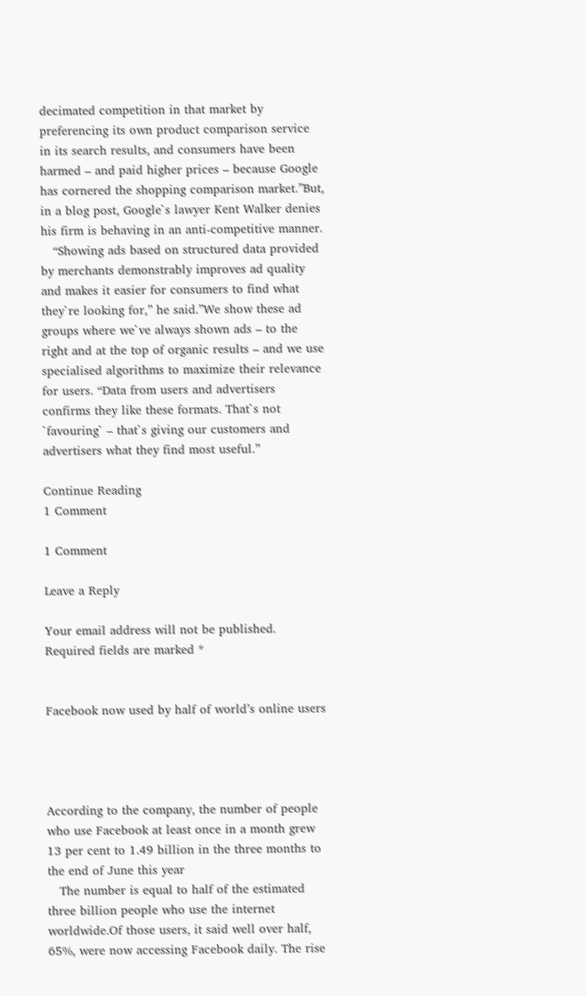decimated competition in that market by preferencing its own product comparison service in its search results, and consumers have been harmed – and paid higher prices – because Google has cornered the shopping comparison market.”But, in a blog post, Google`s lawyer Kent Walker denies his firm is behaving in an anti-competitive manner.
   “Showing ads based on structured data provided by merchants demonstrably improves ad quality and makes it easier for consumers to find what they`re looking for,” he said.”We show these ad groups where we`ve always shown ads – to the right and at the top of organic results – and we use specialised algorithms to maximize their relevance for users. “Data from users and advertisers confirms they like these formats. That`s not `favouring` – that`s giving our customers and advertisers what they find most useful.”

Continue Reading
1 Comment

1 Comment

Leave a Reply

Your email address will not be published. Required fields are marked *


Facebook now used by half of world’s online users




According to the company, the number of people who use Facebook at least once in a month grew 13 per cent to 1.49 billion in the three months to the end of June this year
   The number is equal to half of the estimated three billion people who use the internet worldwide.Of those users, it said well over half, 65%, were now accessing Facebook daily. The rise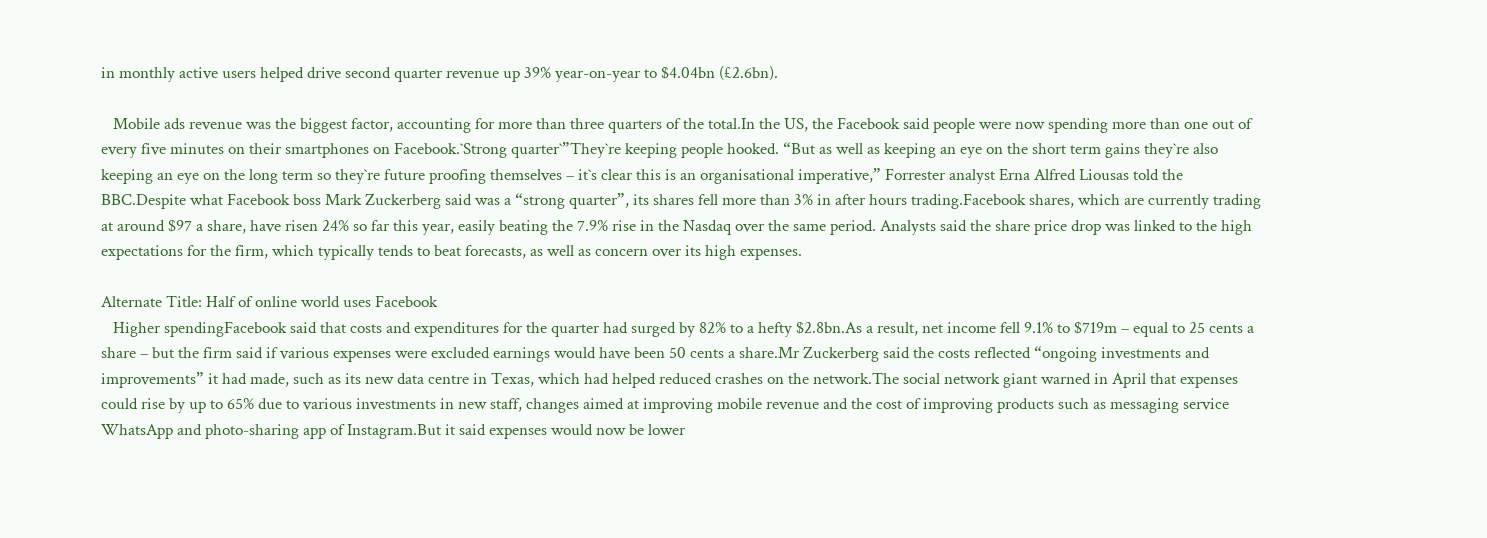in monthly active users helped drive second quarter revenue up 39% year-on-year to $4.04bn (£2.6bn).

   Mobile ads revenue was the biggest factor, accounting for more than three quarters of the total.In the US, the Facebook said people were now spending more than one out of every five minutes on their smartphones on Facebook.`Strong quarter`”They`re keeping people hooked. “But as well as keeping an eye on the short term gains they`re also keeping an eye on the long term so they`re future proofing themselves – it`s clear this is an organisational imperative,” Forrester analyst Erna Alfred Liousas told the BBC.Despite what Facebook boss Mark Zuckerberg said was a “strong quarter”, its shares fell more than 3% in after hours trading.Facebook shares, which are currently trading at around $97 a share, have risen 24% so far this year, easily beating the 7.9% rise in the Nasdaq over the same period. Analysts said the share price drop was linked to the high expectations for the firm, which typically tends to beat forecasts, as well as concern over its high expenses.

Alternate Title: Half of online world uses Facebook
   Higher spendingFacebook said that costs and expenditures for the quarter had surged by 82% to a hefty $2.8bn.As a result, net income fell 9.1% to $719m – equal to 25 cents a share – but the firm said if various expenses were excluded earnings would have been 50 cents a share.Mr Zuckerberg said the costs reflected “ongoing investments and improvements” it had made, such as its new data centre in Texas, which had helped reduced crashes on the network.The social network giant warned in April that expenses could rise by up to 65% due to various investments in new staff, changes aimed at improving mobile revenue and the cost of improving products such as messaging service WhatsApp and photo-sharing app of Instagram.But it said expenses would now be lower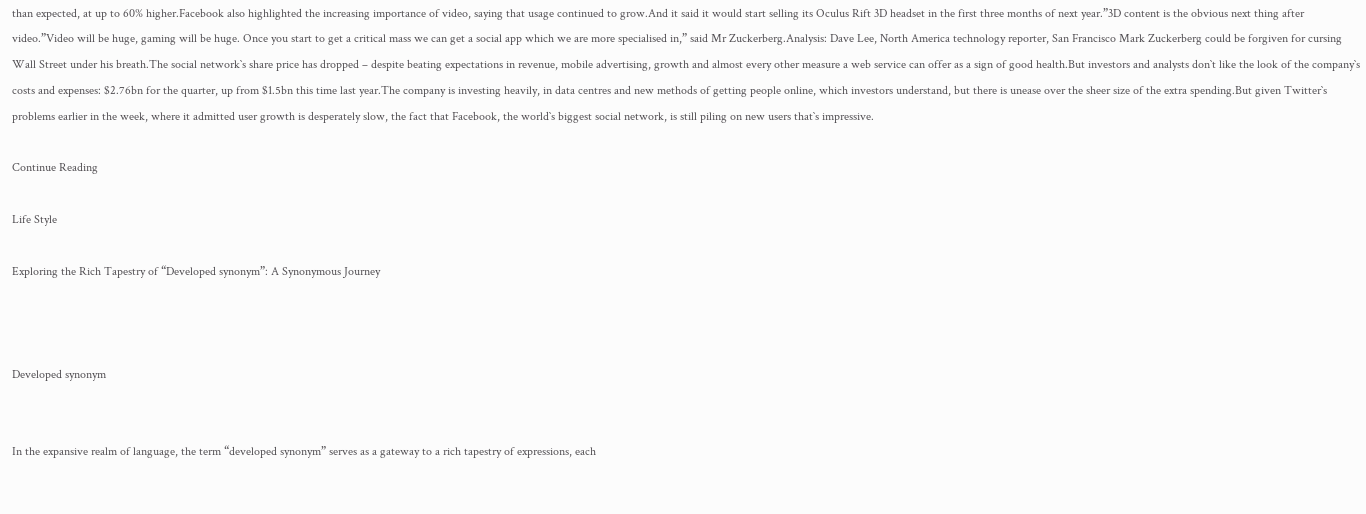than expected, at up to 60% higher.Facebook also highlighted the increasing importance of video, saying that usage continued to grow.And it said it would start selling its Oculus Rift 3D headset in the first three months of next year.”3D content is the obvious next thing after video.”Video will be huge, gaming will be huge. Once you start to get a critical mass we can get a social app which we are more specialised in,” said Mr Zuckerberg.Analysis: Dave Lee, North America technology reporter, San Francisco Mark Zuckerberg could be forgiven for cursing Wall Street under his breath.The social network`s share price has dropped – despite beating expectations in revenue, mobile advertising, growth and almost every other measure a web service can offer as a sign of good health.But investors and analysts don`t like the look of the company`s costs and expenses: $2.76bn for the quarter, up from $1.5bn this time last year.The company is investing heavily, in data centres and new methods of getting people online, which investors understand, but there is unease over the sheer size of the extra spending.But given Twitter`s problems earlier in the week, where it admitted user growth is desperately slow, the fact that Facebook, the world`s biggest social network, is still piling on new users that`s impressive.

Continue Reading

Life Style

Exploring the Rich Tapestry of “Developed synonym”: A Synonymous Journey



Developed synonym


In the expansive realm of language, the term “developed synonym” serves as a gateway to a rich tapestry of expressions, each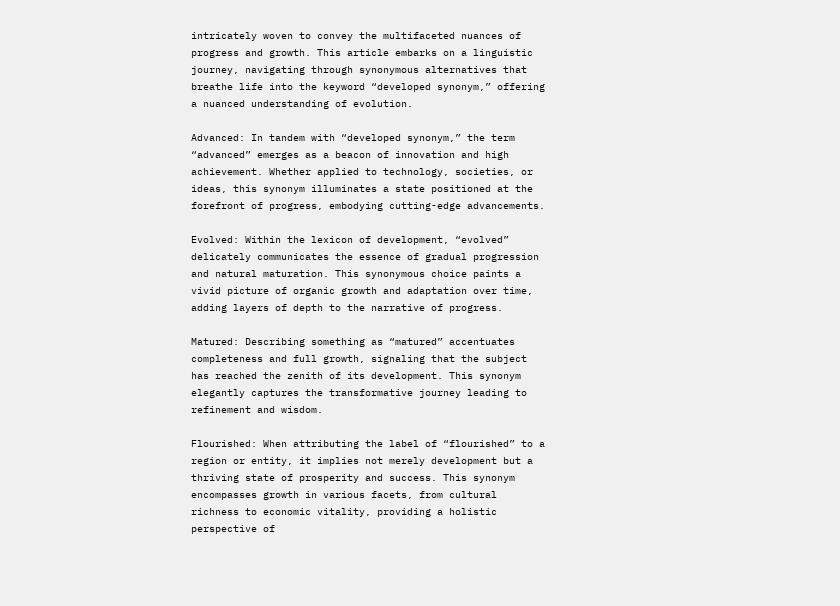intricately woven to convey the multifaceted nuances of progress and growth. This article embarks on a linguistic journey, navigating through synonymous alternatives that breathe life into the keyword “developed synonym,” offering a nuanced understanding of evolution.

Advanced: In tandem with “developed synonym,” the term “advanced” emerges as a beacon of innovation and high achievement. Whether applied to technology, societies, or ideas, this synonym illuminates a state positioned at the forefront of progress, embodying cutting-edge advancements.

Evolved: Within the lexicon of development, “evolved” delicately communicates the essence of gradual progression and natural maturation. This synonymous choice paints a vivid picture of organic growth and adaptation over time, adding layers of depth to the narrative of progress.

Matured: Describing something as “matured” accentuates completeness and full growth, signaling that the subject has reached the zenith of its development. This synonym elegantly captures the transformative journey leading to refinement and wisdom.

Flourished: When attributing the label of “flourished” to a region or entity, it implies not merely development but a thriving state of prosperity and success. This synonym encompasses growth in various facets, from cultural richness to economic vitality, providing a holistic perspective of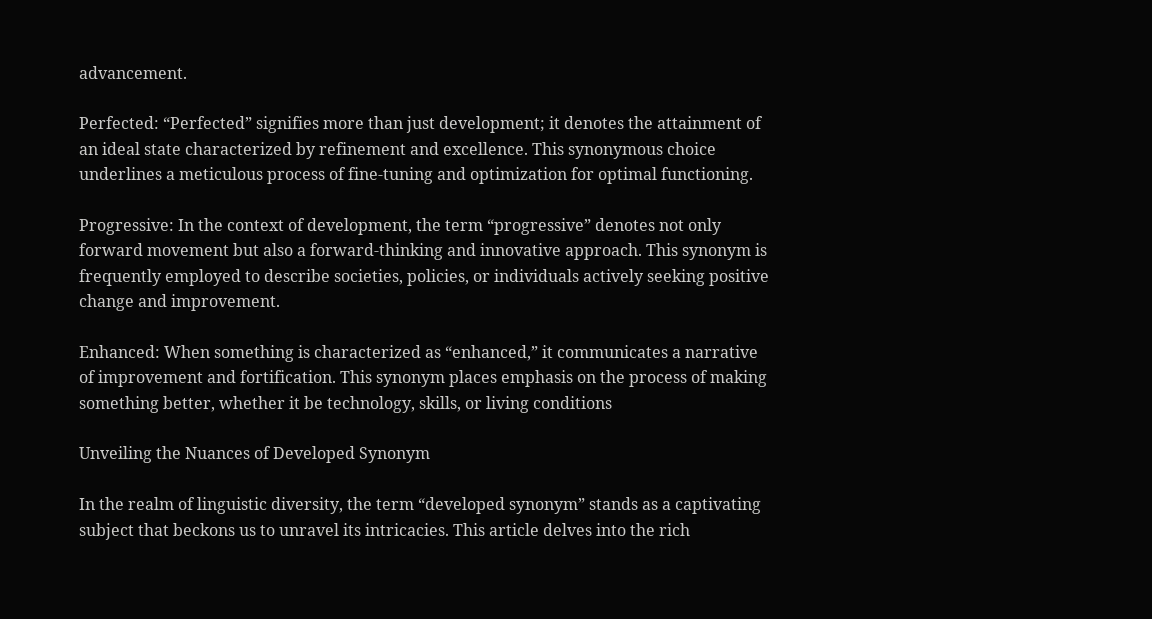advancement.

Perfected: “Perfected” signifies more than just development; it denotes the attainment of an ideal state characterized by refinement and excellence. This synonymous choice underlines a meticulous process of fine-tuning and optimization for optimal functioning.

Progressive: In the context of development, the term “progressive” denotes not only forward movement but also a forward-thinking and innovative approach. This synonym is frequently employed to describe societies, policies, or individuals actively seeking positive change and improvement.

Enhanced: When something is characterized as “enhanced,” it communicates a narrative of improvement and fortification. This synonym places emphasis on the process of making something better, whether it be technology, skills, or living conditions

Unveiling the Nuances of Developed Synonym

In the realm of linguistic diversity, the term “developed synonym” stands as a captivating subject that beckons us to unravel its intricacies. This article delves into the rich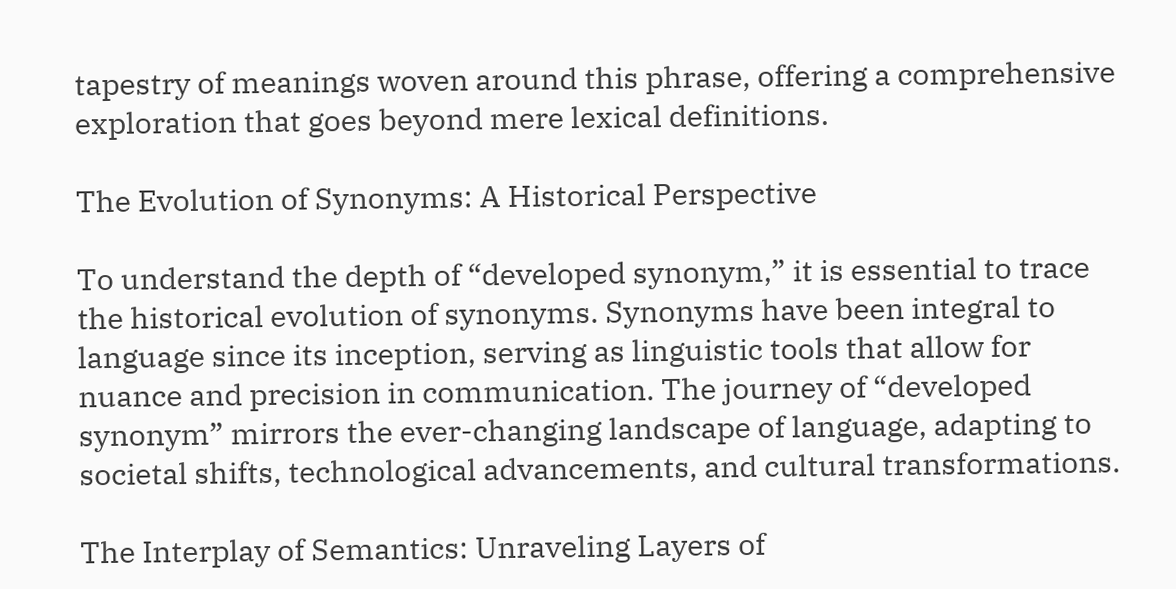tapestry of meanings woven around this phrase, offering a comprehensive exploration that goes beyond mere lexical definitions.

The Evolution of Synonyms: A Historical Perspective

To understand the depth of “developed synonym,” it is essential to trace the historical evolution of synonyms. Synonyms have been integral to language since its inception, serving as linguistic tools that allow for nuance and precision in communication. The journey of “developed synonym” mirrors the ever-changing landscape of language, adapting to societal shifts, technological advancements, and cultural transformations.

The Interplay of Semantics: Unraveling Layers of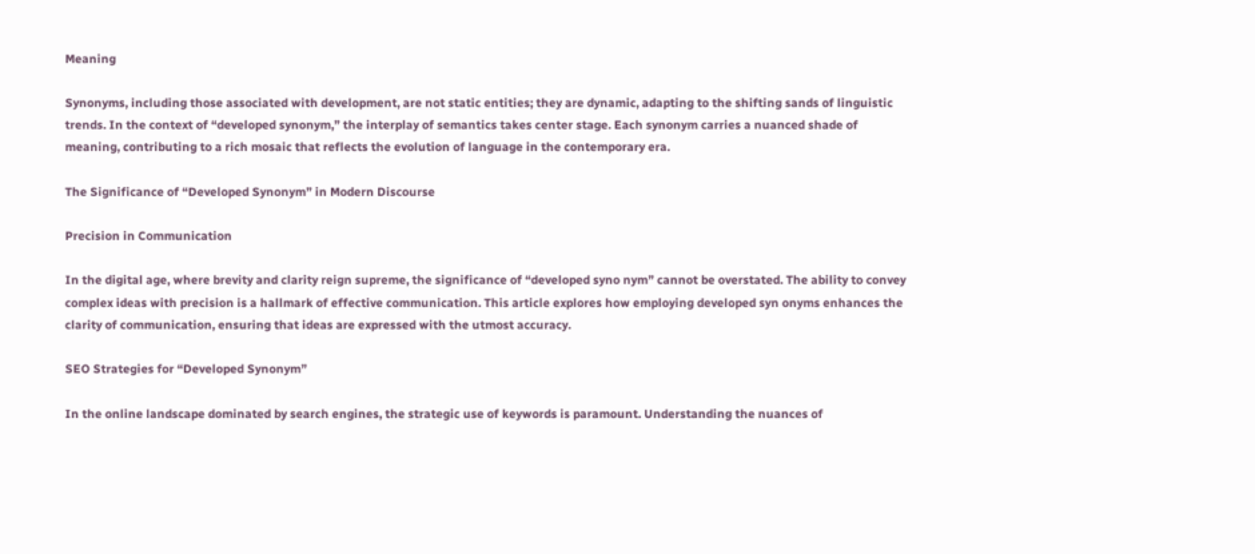Meaning

Synonyms, including those associated with development, are not static entities; they are dynamic, adapting to the shifting sands of linguistic trends. In the context of “developed synonym,” the interplay of semantics takes center stage. Each synonym carries a nuanced shade of meaning, contributing to a rich mosaic that reflects the evolution of language in the contemporary era.

The Significance of “Developed Synonym” in Modern Discourse

Precision in Communication

In the digital age, where brevity and clarity reign supreme, the significance of “developed syno nym” cannot be overstated. The ability to convey complex ideas with precision is a hallmark of effective communication. This article explores how employing developed syn onyms enhances the clarity of communication, ensuring that ideas are expressed with the utmost accuracy.

SEO Strategies for “Developed Synonym”

In the online landscape dominated by search engines, the strategic use of keywords is paramount. Understanding the nuances of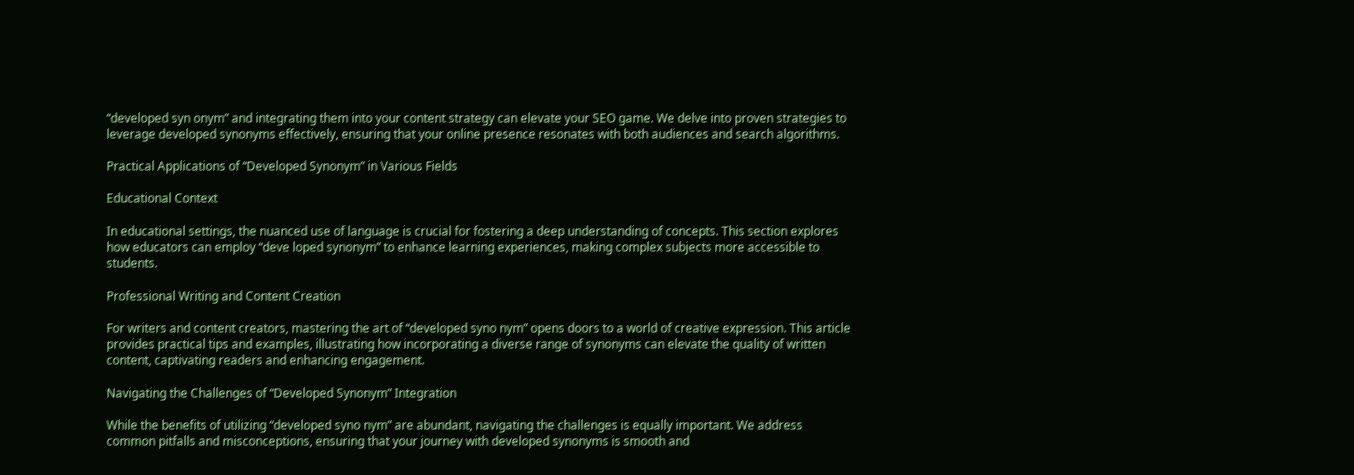“developed syn onym” and integrating them into your content strategy can elevate your SEO game. We delve into proven strategies to leverage developed synonyms effectively, ensuring that your online presence resonates with both audiences and search algorithms.

Practical Applications of “Developed Synonym” in Various Fields

Educational Context

In educational settings, the nuanced use of language is crucial for fostering a deep understanding of concepts. This section explores how educators can employ “deve loped synonym” to enhance learning experiences, making complex subjects more accessible to students.

Professional Writing and Content Creation

For writers and content creators, mastering the art of “developed syno nym” opens doors to a world of creative expression. This article provides practical tips and examples, illustrating how incorporating a diverse range of synonyms can elevate the quality of written content, captivating readers and enhancing engagement.

Navigating the Challenges of “Developed Synonym” Integration

While the benefits of utilizing “developed syno nym” are abundant, navigating the challenges is equally important. We address common pitfalls and misconceptions, ensuring that your journey with developed synonyms is smooth and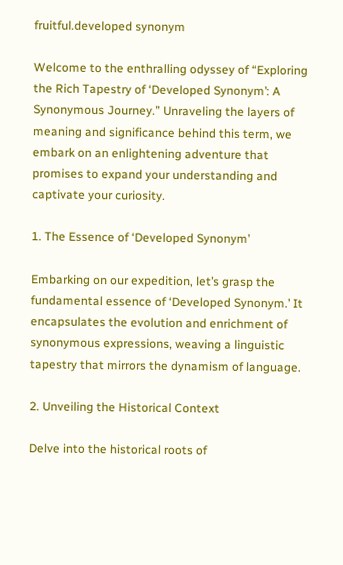fruitful.developed synonym

Welcome to the enthralling odyssey of “Exploring the Rich Tapestry of ‘Developed Synonym’: A Synonymous Journey.” Unraveling the layers of meaning and significance behind this term, we embark on an enlightening adventure that promises to expand your understanding and captivate your curiosity.

1. The Essence of ‘Developed Synonym’

Embarking on our expedition, let’s grasp the fundamental essence of ‘Developed Synonym.’ It encapsulates the evolution and enrichment of synonymous expressions, weaving a linguistic tapestry that mirrors the dynamism of language.

2. Unveiling the Historical Context

Delve into the historical roots of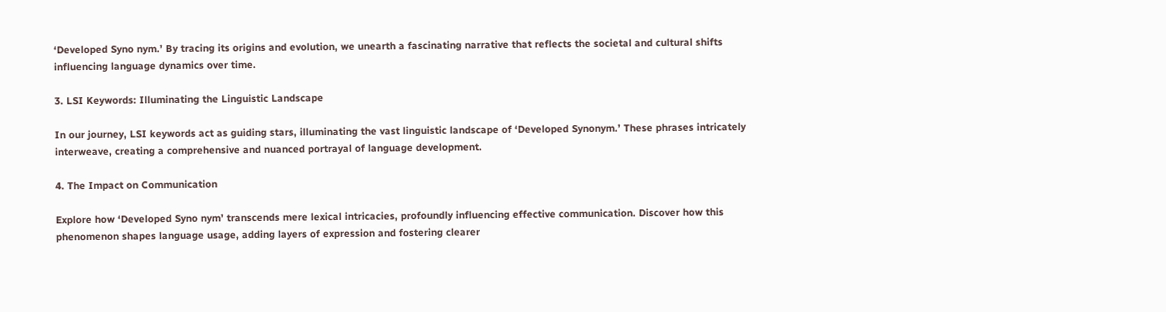‘Developed Syno nym.’ By tracing its origins and evolution, we unearth a fascinating narrative that reflects the societal and cultural shifts influencing language dynamics over time.

3. LSI Keywords: Illuminating the Linguistic Landscape

In our journey, LSI keywords act as guiding stars, illuminating the vast linguistic landscape of ‘Developed Synonym.’ These phrases intricately interweave, creating a comprehensive and nuanced portrayal of language development.

4. The Impact on Communication

Explore how ‘Developed Syno nym’ transcends mere lexical intricacies, profoundly influencing effective communication. Discover how this phenomenon shapes language usage, adding layers of expression and fostering clearer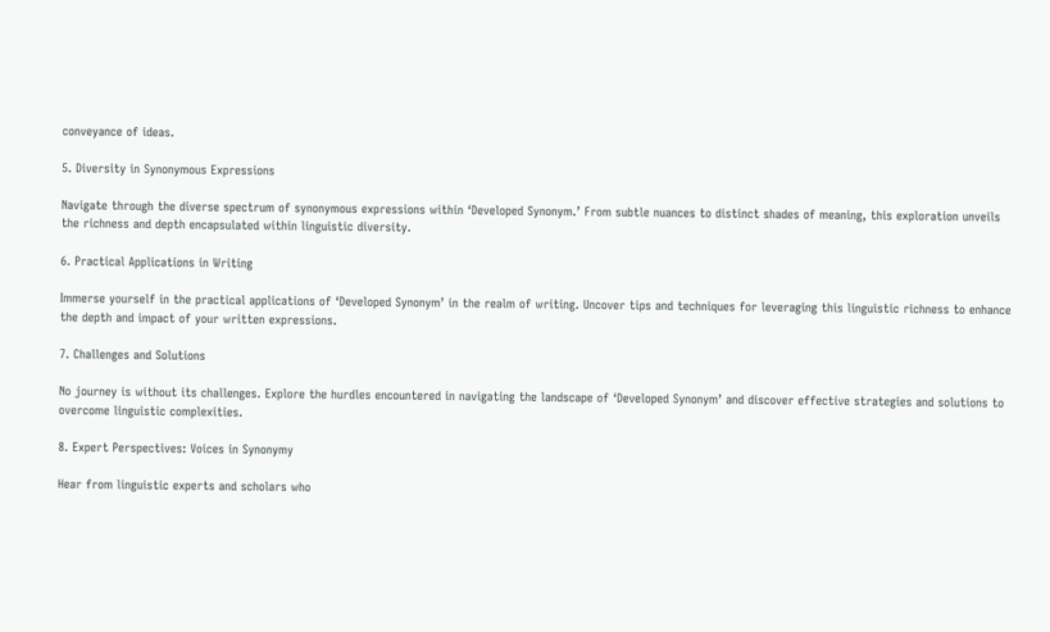conveyance of ideas.

5. Diversity in Synonymous Expressions

Navigate through the diverse spectrum of synonymous expressions within ‘Developed Synonym.’ From subtle nuances to distinct shades of meaning, this exploration unveils the richness and depth encapsulated within linguistic diversity.

6. Practical Applications in Writing

Immerse yourself in the practical applications of ‘Developed Synonym’ in the realm of writing. Uncover tips and techniques for leveraging this linguistic richness to enhance the depth and impact of your written expressions.

7. Challenges and Solutions

No journey is without its challenges. Explore the hurdles encountered in navigating the landscape of ‘Developed Synonym’ and discover effective strategies and solutions to overcome linguistic complexities.

8. Expert Perspectives: Voices in Synonymy

Hear from linguistic experts and scholars who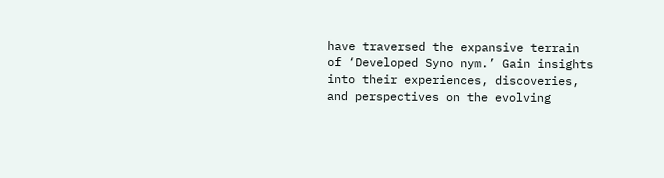have traversed the expansive terrain of ‘Developed Syno nym.’ Gain insights into their experiences, discoveries, and perspectives on the evolving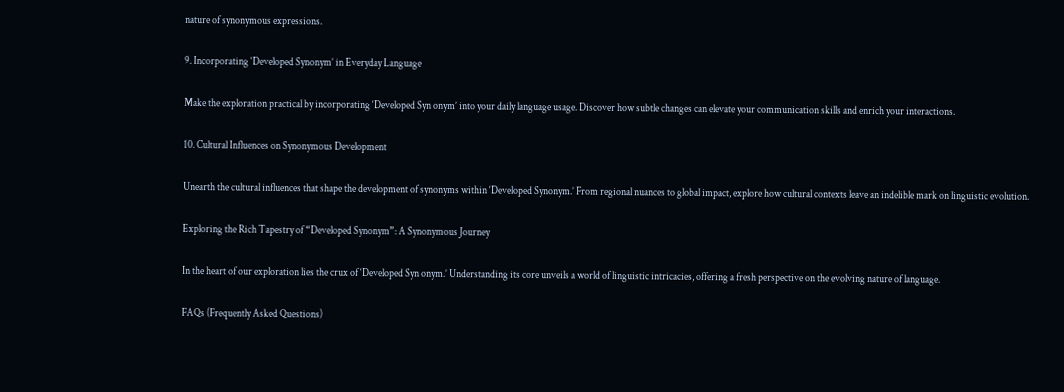nature of synonymous expressions.

9. Incorporating ‘Developed Synonym’ in Everyday Language

Make the exploration practical by incorporating ‘Developed Syn onym’ into your daily language usage. Discover how subtle changes can elevate your communication skills and enrich your interactions.

10. Cultural Influences on Synonymous Development

Unearth the cultural influences that shape the development of synonyms within ‘Developed Synonym.’ From regional nuances to global impact, explore how cultural contexts leave an indelible mark on linguistic evolution.

Exploring the Rich Tapestry of “Developed Synonym”: A Synonymous Journey

In the heart of our exploration lies the crux of ‘Developed Syn onym.’ Understanding its core unveils a world of linguistic intricacies, offering a fresh perspective on the evolving nature of language.

FAQs (Frequently Asked Questions)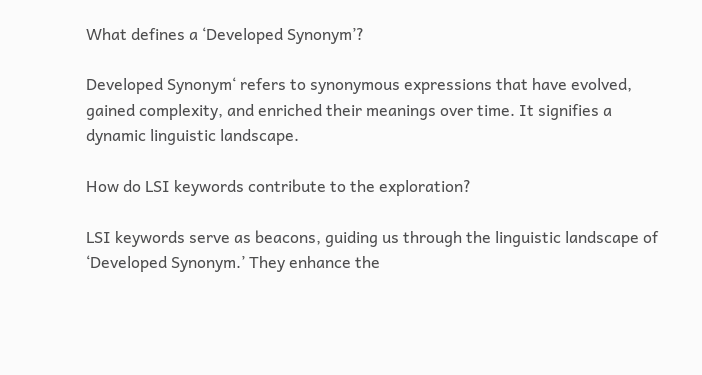What defines a ‘Developed Synonym’?

Developed Synonym‘ refers to synonymous expressions that have evolved, gained complexity, and enriched their meanings over time. It signifies a dynamic linguistic landscape.

How do LSI keywords contribute to the exploration?

LSI keywords serve as beacons, guiding us through the linguistic landscape of ‘Developed Synonym.’ They enhance the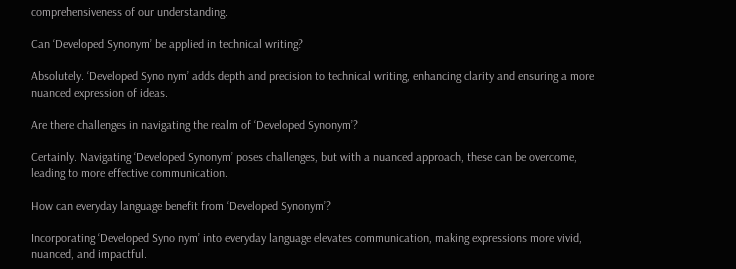comprehensiveness of our understanding.

Can ‘Developed Synonym’ be applied in technical writing?

Absolutely. ‘Developed Syno nym’ adds depth and precision to technical writing, enhancing clarity and ensuring a more nuanced expression of ideas.

Are there challenges in navigating the realm of ‘Developed Synonym’?

Certainly. Navigating ‘Developed Synonym’ poses challenges, but with a nuanced approach, these can be overcome, leading to more effective communication.

How can everyday language benefit from ‘Developed Synonym’?

Incorporating ‘Developed Syno nym’ into everyday language elevates communication, making expressions more vivid, nuanced, and impactful.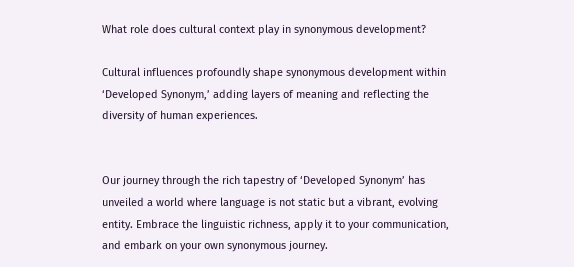What role does cultural context play in synonymous development?

Cultural influences profoundly shape synonymous development within ‘Developed Synonym,’ adding layers of meaning and reflecting the diversity of human experiences.


Our journey through the rich tapestry of ‘Developed Synonym’ has unveiled a world where language is not static but a vibrant, evolving entity. Embrace the linguistic richness, apply it to your communication, and embark on your own synonymous journey.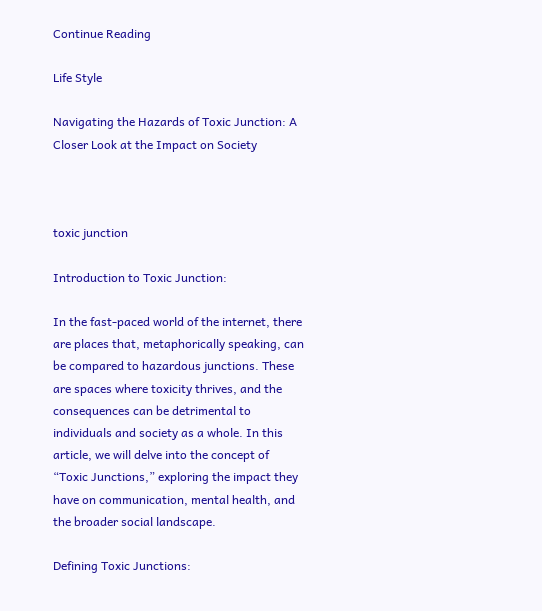Continue Reading

Life Style

Navigating the Hazards of Toxic Junction: A Closer Look at the Impact on Society



toxic junction

Introduction to Toxic Junction:

In the fast-paced world of the internet, there are places that, metaphorically speaking, can be compared to hazardous junctions. These are spaces where toxicity thrives, and the consequences can be detrimental to individuals and society as a whole. In this article, we will delve into the concept of “Toxic Junctions,” exploring the impact they have on communication, mental health, and the broader social landscape.

Defining Toxic Junctions: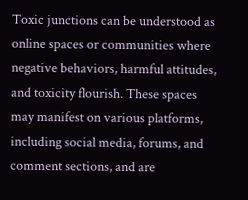Toxic junctions can be understood as online spaces or communities where negative behaviors, harmful attitudes, and toxicity flourish. These spaces may manifest on various platforms, including social media, forums, and comment sections, and are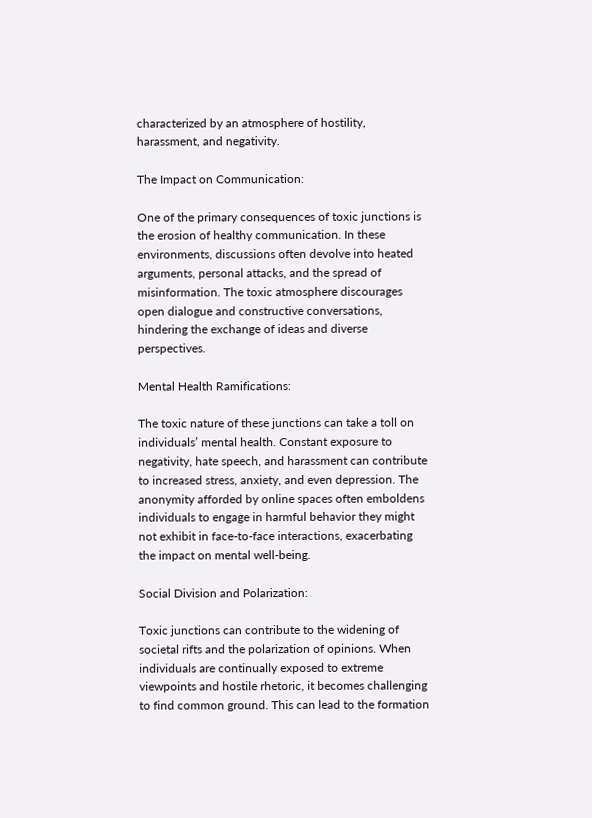characterized by an atmosphere of hostility, harassment, and negativity.

The Impact on Communication:

One of the primary consequences of toxic junctions is the erosion of healthy communication. In these environments, discussions often devolve into heated arguments, personal attacks, and the spread of misinformation. The toxic atmosphere discourages open dialogue and constructive conversations, hindering the exchange of ideas and diverse perspectives.

Mental Health Ramifications:

The toxic nature of these junctions can take a toll on individuals’ mental health. Constant exposure to negativity, hate speech, and harassment can contribute to increased stress, anxiety, and even depression. The anonymity afforded by online spaces often emboldens individuals to engage in harmful behavior they might not exhibit in face-to-face interactions, exacerbating the impact on mental well-being.

Social Division and Polarization:

Toxic junctions can contribute to the widening of societal rifts and the polarization of opinions. When individuals are continually exposed to extreme viewpoints and hostile rhetoric, it becomes challenging to find common ground. This can lead to the formation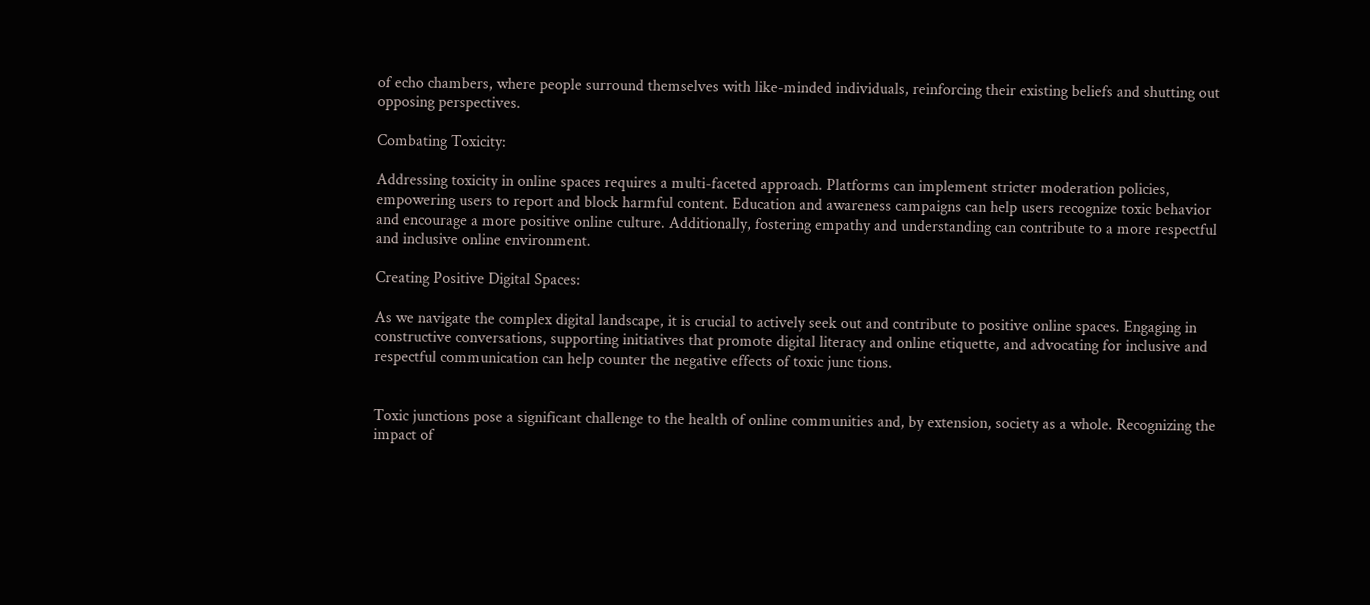of echo chambers, where people surround themselves with like-minded individuals, reinforcing their existing beliefs and shutting out opposing perspectives.

Combating Toxicity:

Addressing toxicity in online spaces requires a multi-faceted approach. Platforms can implement stricter moderation policies, empowering users to report and block harmful content. Education and awareness campaigns can help users recognize toxic behavior and encourage a more positive online culture. Additionally, fostering empathy and understanding can contribute to a more respectful and inclusive online environment.

Creating Positive Digital Spaces:

As we navigate the complex digital landscape, it is crucial to actively seek out and contribute to positive online spaces. Engaging in constructive conversations, supporting initiatives that promote digital literacy and online etiquette, and advocating for inclusive and respectful communication can help counter the negative effects of toxic junc tions.


Toxic junctions pose a significant challenge to the health of online communities and, by extension, society as a whole. Recognizing the impact of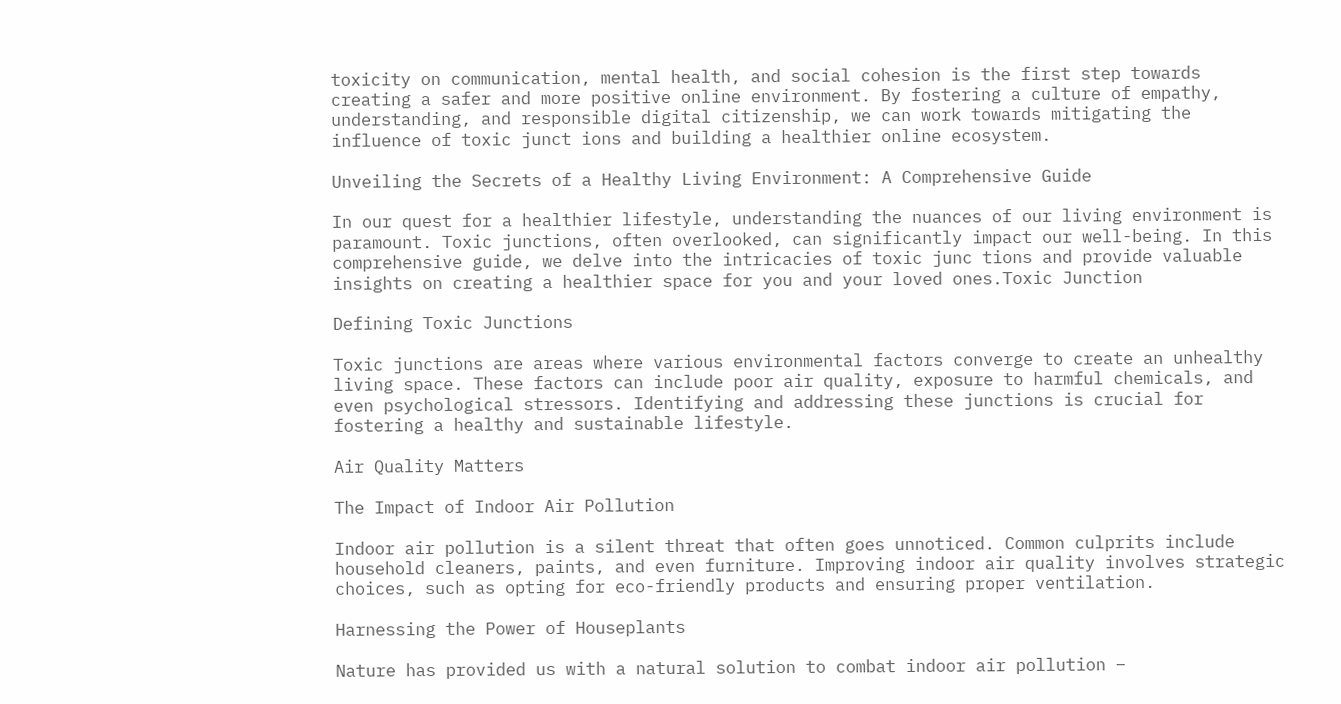toxicity on communication, mental health, and social cohesion is the first step towards creating a safer and more positive online environment. By fostering a culture of empathy, understanding, and responsible digital citizenship, we can work towards mitigating the influence of toxic junct ions and building a healthier online ecosystem.

Unveiling the Secrets of a Healthy Living Environment: A Comprehensive Guide

In our quest for a healthier lifestyle, understanding the nuances of our living environment is paramount. Toxic junctions, often overlooked, can significantly impact our well-being. In this comprehensive guide, we delve into the intricacies of toxic junc tions and provide valuable insights on creating a healthier space for you and your loved ones.Toxic Junction

Defining Toxic Junctions

Toxic junctions are areas where various environmental factors converge to create an unhealthy living space. These factors can include poor air quality, exposure to harmful chemicals, and even psychological stressors. Identifying and addressing these junctions is crucial for fostering a healthy and sustainable lifestyle.

Air Quality Matters

The Impact of Indoor Air Pollution

Indoor air pollution is a silent threat that often goes unnoticed. Common culprits include household cleaners, paints, and even furniture. Improving indoor air quality involves strategic choices, such as opting for eco-friendly products and ensuring proper ventilation.

Harnessing the Power of Houseplants

Nature has provided us with a natural solution to combat indoor air pollution –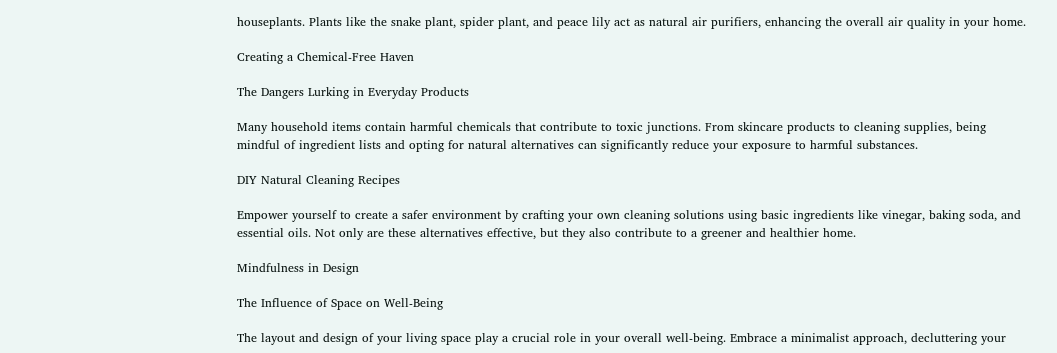houseplants. Plants like the snake plant, spider plant, and peace lily act as natural air purifiers, enhancing the overall air quality in your home.

Creating a Chemical-Free Haven

The Dangers Lurking in Everyday Products

Many household items contain harmful chemicals that contribute to toxic junctions. From skincare products to cleaning supplies, being mindful of ingredient lists and opting for natural alternatives can significantly reduce your exposure to harmful substances.

DIY Natural Cleaning Recipes

Empower yourself to create a safer environment by crafting your own cleaning solutions using basic ingredients like vinegar, baking soda, and essential oils. Not only are these alternatives effective, but they also contribute to a greener and healthier home.

Mindfulness in Design

The Influence of Space on Well-Being

The layout and design of your living space play a crucial role in your overall well-being. Embrace a minimalist approach, decluttering your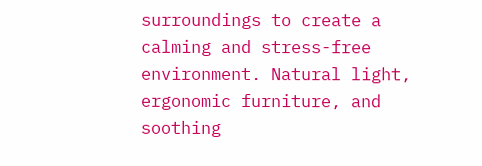surroundings to create a calming and stress-free environment. Natural light, ergonomic furniture, and soothing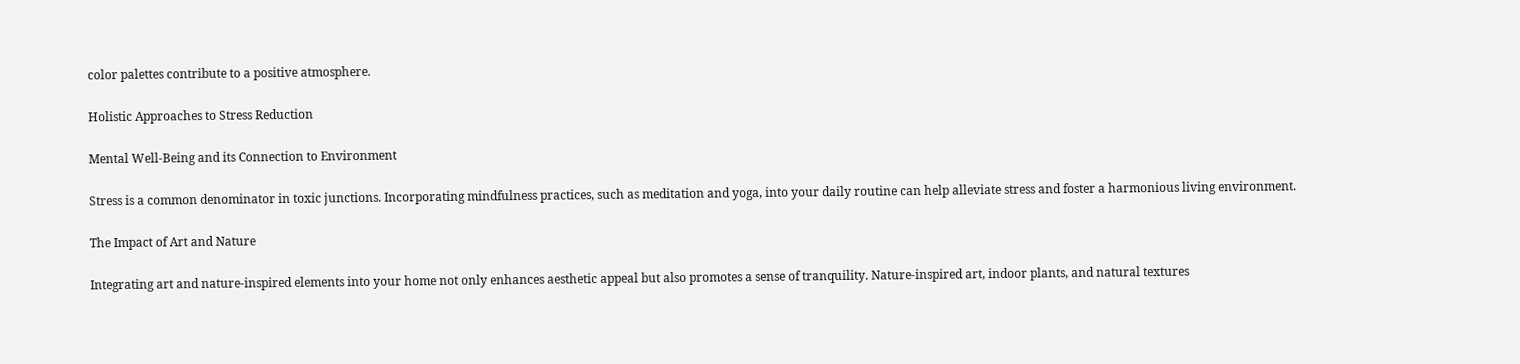color palettes contribute to a positive atmosphere.

Holistic Approaches to Stress Reduction

Mental Well-Being and its Connection to Environment

Stress is a common denominator in toxic junctions. Incorporating mindfulness practices, such as meditation and yoga, into your daily routine can help alleviate stress and foster a harmonious living environment.

The Impact of Art and Nature

Integrating art and nature-inspired elements into your home not only enhances aesthetic appeal but also promotes a sense of tranquility. Nature-inspired art, indoor plants, and natural textures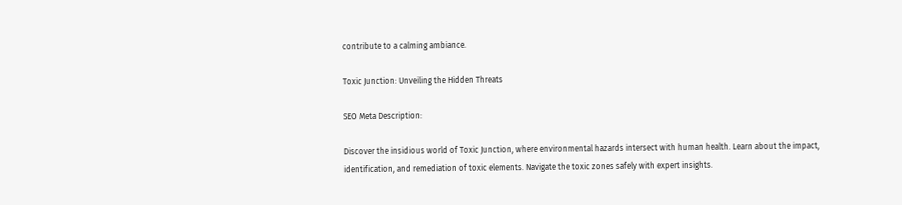contribute to a calming ambiance.

Toxic Junction: Unveiling the Hidden Threats

SEO Meta Description:

Discover the insidious world of Toxic Junction, where environmental hazards intersect with human health. Learn about the impact, identification, and remediation of toxic elements. Navigate the toxic zones safely with expert insights.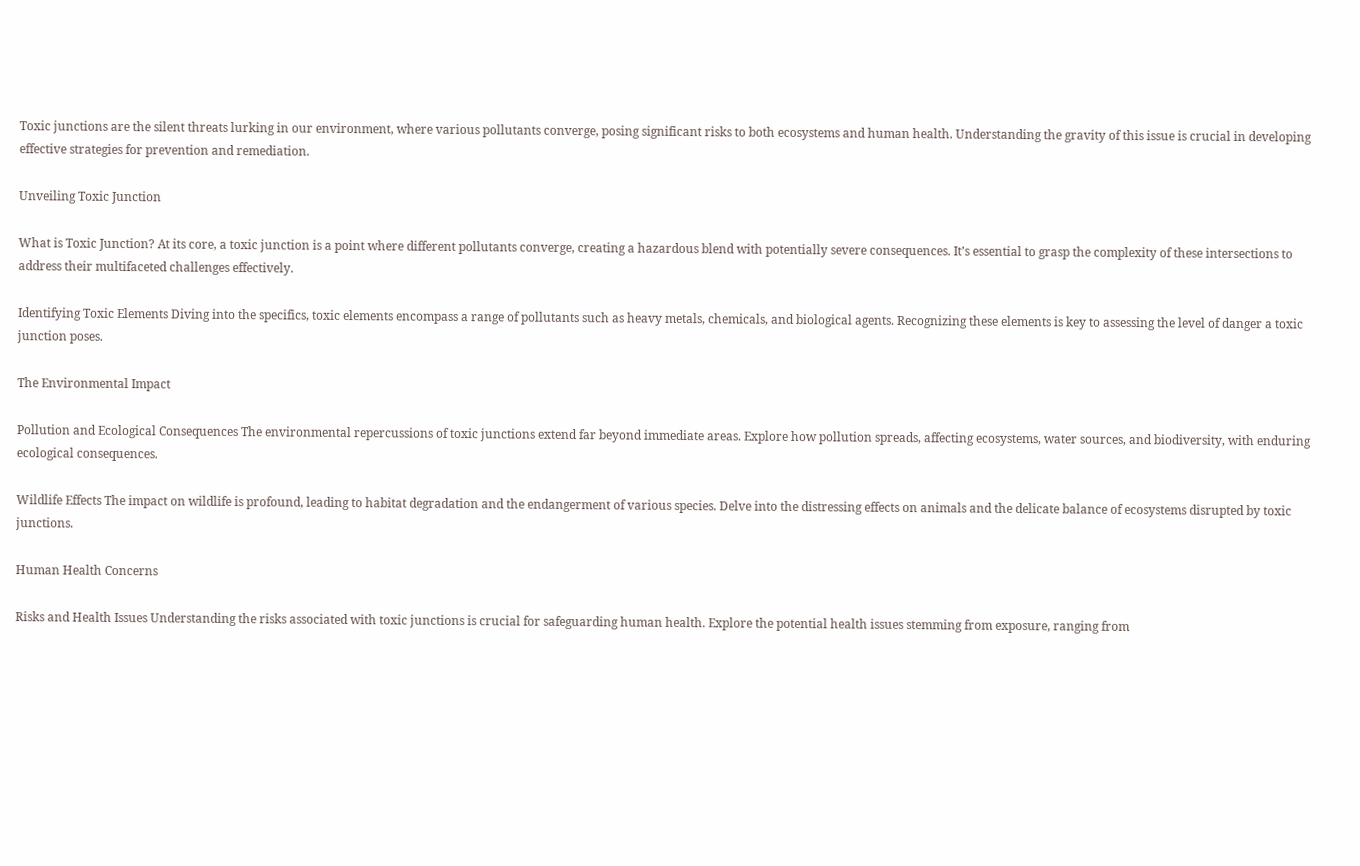Toxic junctions are the silent threats lurking in our environment, where various pollutants converge, posing significant risks to both ecosystems and human health. Understanding the gravity of this issue is crucial in developing effective strategies for prevention and remediation.

Unveiling Toxic Junction

What is Toxic Junction? At its core, a toxic junction is a point where different pollutants converge, creating a hazardous blend with potentially severe consequences. It’s essential to grasp the complexity of these intersections to address their multifaceted challenges effectively.

Identifying Toxic Elements Diving into the specifics, toxic elements encompass a range of pollutants such as heavy metals, chemicals, and biological agents. Recognizing these elements is key to assessing the level of danger a toxic junction poses.

The Environmental Impact

Pollution and Ecological Consequences The environmental repercussions of toxic junctions extend far beyond immediate areas. Explore how pollution spreads, affecting ecosystems, water sources, and biodiversity, with enduring ecological consequences.

Wildlife Effects The impact on wildlife is profound, leading to habitat degradation and the endangerment of various species. Delve into the distressing effects on animals and the delicate balance of ecosystems disrupted by toxic junctions.

Human Health Concerns

Risks and Health Issues Understanding the risks associated with toxic junctions is crucial for safeguarding human health. Explore the potential health issues stemming from exposure, ranging from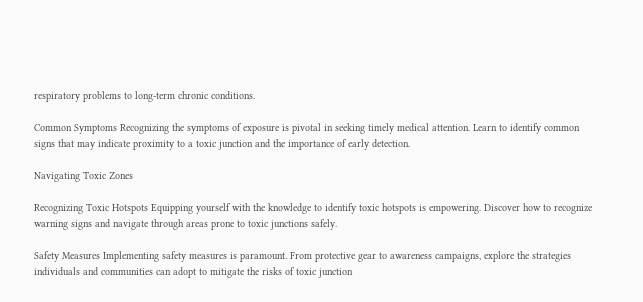respiratory problems to long-term chronic conditions.

Common Symptoms Recognizing the symptoms of exposure is pivotal in seeking timely medical attention. Learn to identify common signs that may indicate proximity to a toxic junction and the importance of early detection.

Navigating Toxic Zones

Recognizing Toxic Hotspots Equipping yourself with the knowledge to identify toxic hotspots is empowering. Discover how to recognize warning signs and navigate through areas prone to toxic junctions safely.

Safety Measures Implementing safety measures is paramount. From protective gear to awareness campaigns, explore the strategies individuals and communities can adopt to mitigate the risks of toxic junction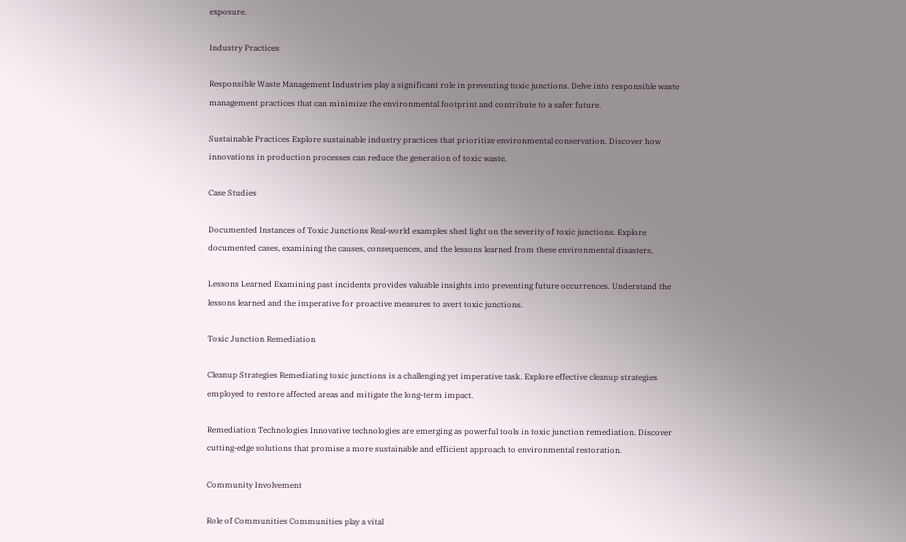exposure.

Industry Practices

Responsible Waste Management Industries play a significant role in preventing toxic junctions. Delve into responsible waste management practices that can minimize the environmental footprint and contribute to a safer future.

Sustainable Practices Explore sustainable industry practices that prioritize environmental conservation. Discover how innovations in production processes can reduce the generation of toxic waste.

Case Studies

Documented Instances of Toxic Junctions Real-world examples shed light on the severity of toxic junctions. Explore documented cases, examining the causes, consequences, and the lessons learned from these environmental disasters.

Lessons Learned Examining past incidents provides valuable insights into preventing future occurrences. Understand the lessons learned and the imperative for proactive measures to avert toxic junctions.

Toxic Junction Remediation

Cleanup Strategies Remediating toxic junctions is a challenging yet imperative task. Explore effective cleanup strategies employed to restore affected areas and mitigate the long-term impact.

Remediation Technologies Innovative technologies are emerging as powerful tools in toxic junction remediation. Discover cutting-edge solutions that promise a more sustainable and efficient approach to environmental restoration.

Community Involvement

Role of Communities Communities play a vital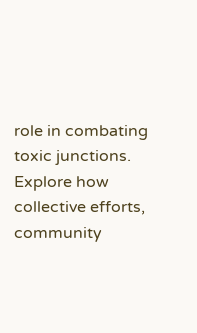role in combating toxic junctions. Explore how collective efforts, community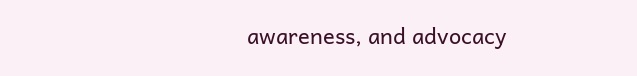awareness, and advocacy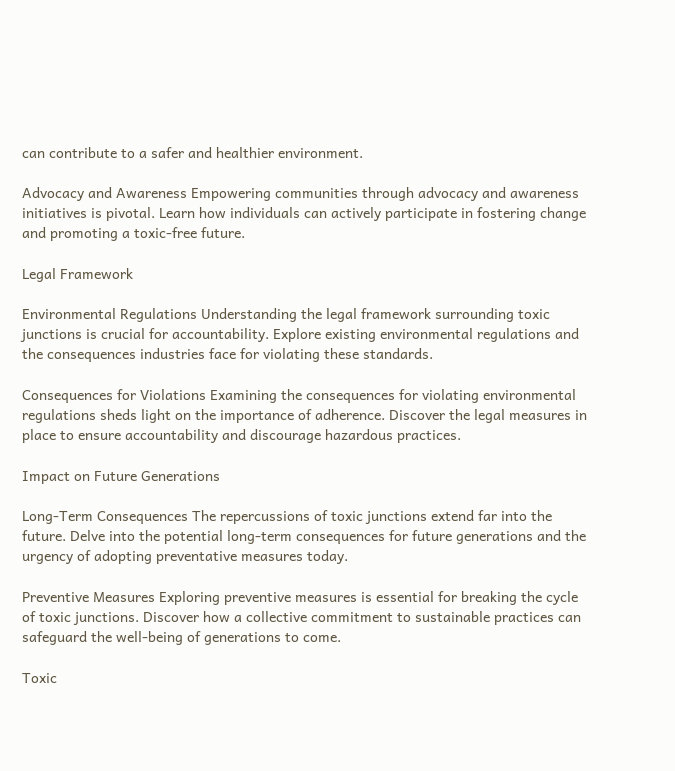can contribute to a safer and healthier environment.

Advocacy and Awareness Empowering communities through advocacy and awareness initiatives is pivotal. Learn how individuals can actively participate in fostering change and promoting a toxic-free future.

Legal Framework

Environmental Regulations Understanding the legal framework surrounding toxic junctions is crucial for accountability. Explore existing environmental regulations and the consequences industries face for violating these standards.

Consequences for Violations Examining the consequences for violating environmental regulations sheds light on the importance of adherence. Discover the legal measures in place to ensure accountability and discourage hazardous practices.

Impact on Future Generations

Long-Term Consequences The repercussions of toxic junctions extend far into the future. Delve into the potential long-term consequences for future generations and the urgency of adopting preventative measures today.

Preventive Measures Exploring preventive measures is essential for breaking the cycle of toxic junctions. Discover how a collective commitment to sustainable practices can safeguard the well-being of generations to come.

Toxic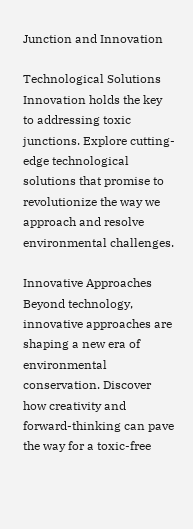Junction and Innovation

Technological Solutions Innovation holds the key to addressing toxic junctions. Explore cutting-edge technological solutions that promise to revolutionize the way we approach and resolve environmental challenges.

Innovative Approaches Beyond technology, innovative approaches are shaping a new era of environmental conservation. Discover how creativity and forward-thinking can pave the way for a toxic-free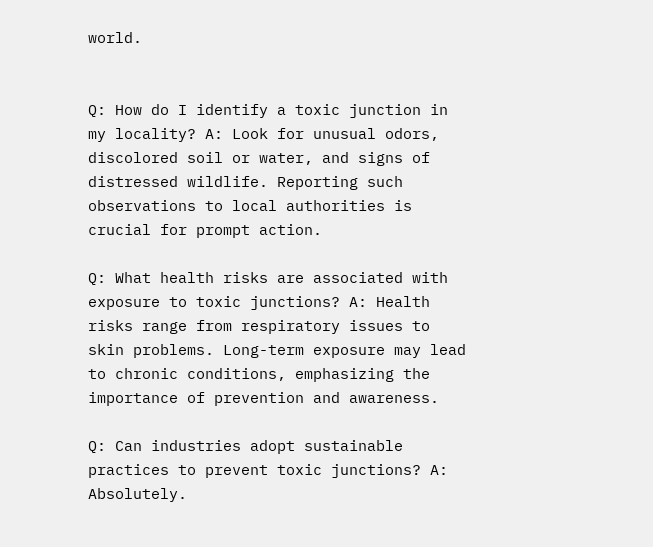world.


Q: How do I identify a toxic junction in my locality? A: Look for unusual odors, discolored soil or water, and signs of distressed wildlife. Reporting such observations to local authorities is crucial for prompt action.

Q: What health risks are associated with exposure to toxic junctions? A: Health risks range from respiratory issues to skin problems. Long-term exposure may lead to chronic conditions, emphasizing the importance of prevention and awareness.

Q: Can industries adopt sustainable practices to prevent toxic junctions? A: Absolutely.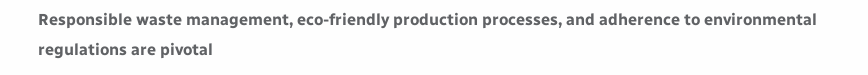Responsible waste management, eco-friendly production processes, and adherence to environmental regulations are pivotal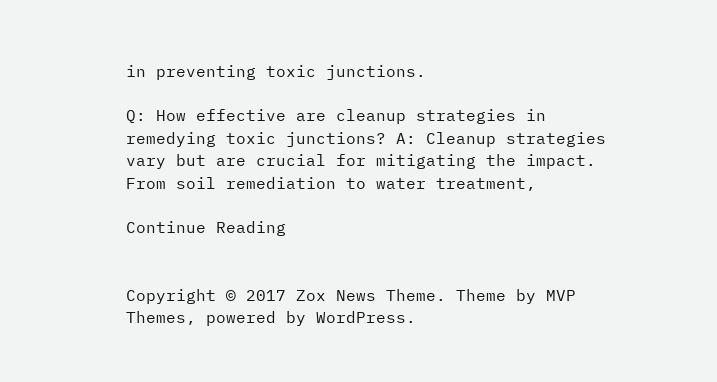in preventing toxic junctions.

Q: How effective are cleanup strategies in remedying toxic junctions? A: Cleanup strategies vary but are crucial for mitigating the impact. From soil remediation to water treatment,

Continue Reading


Copyright © 2017 Zox News Theme. Theme by MVP Themes, powered by WordPress.